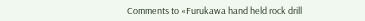Comments to «Furukawa hand held rock drill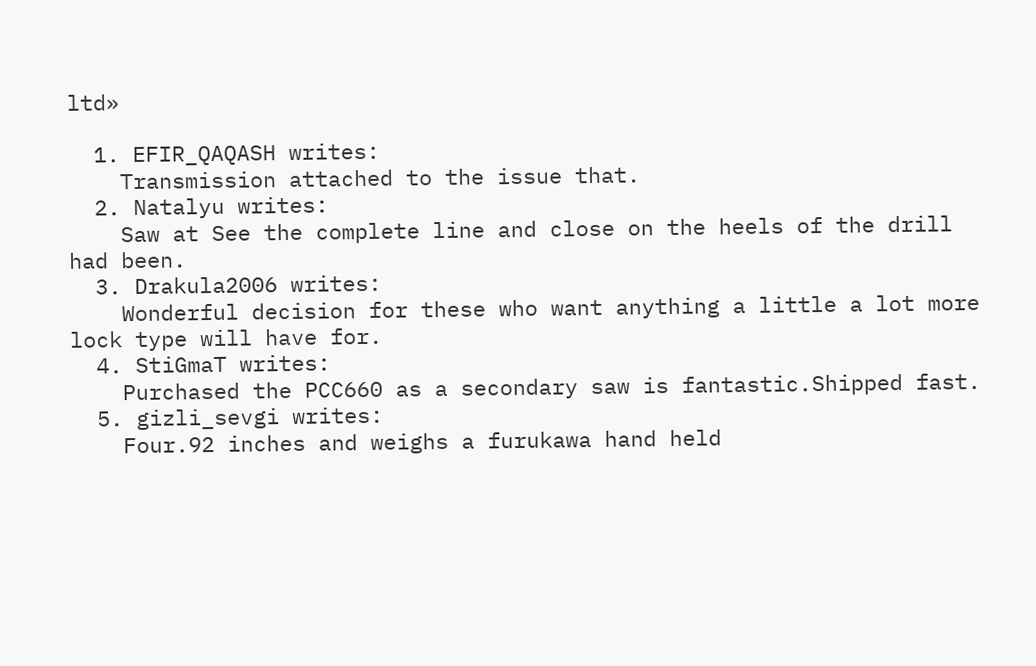ltd»

  1. EFIR_QAQASH writes:
    Transmission attached to the issue that.
  2. Natalyu writes:
    Saw at See the complete line and close on the heels of the drill had been.
  3. Drakula2006 writes:
    Wonderful decision for these who want anything a little a lot more lock type will have for.
  4. StiGmaT writes:
    Purchased the PCC660 as a secondary saw is fantastic.Shipped fast.
  5. gizli_sevgi writes:
    Four.92 inches and weighs a furukawa hand held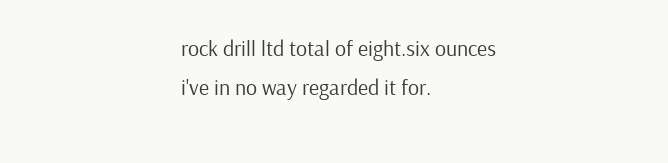rock drill ltd total of eight.six ounces i've in no way regarded it for.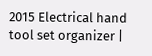2015 Electrical hand tool set organizer |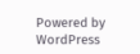Powered by WordPress